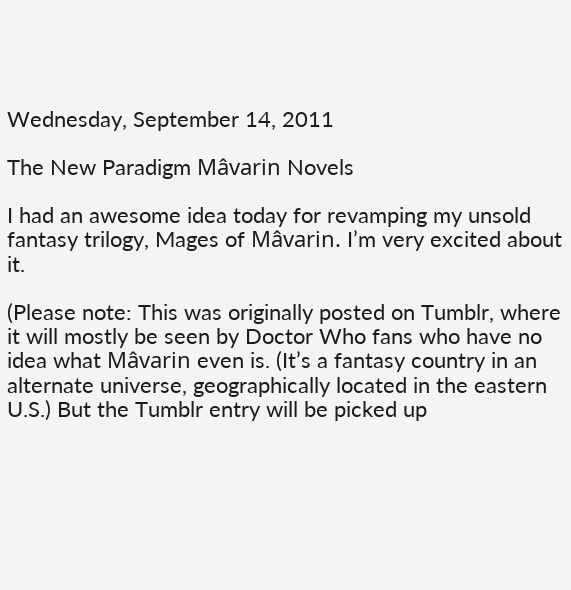Wednesday, September 14, 2011

The New Paradigm Mâvarin Novels

I had an awesome idea today for revamping my unsold fantasy trilogy, Mages of Mâvarin. I’m very excited about it.

(Please note: This was originally posted on Tumblr, where it will mostly be seen by Doctor Who fans who have no idea what Mâvarin even is. (It’s a fantasy country in an alternate universe, geographically located in the eastern U.S.) But the Tumblr entry will be picked up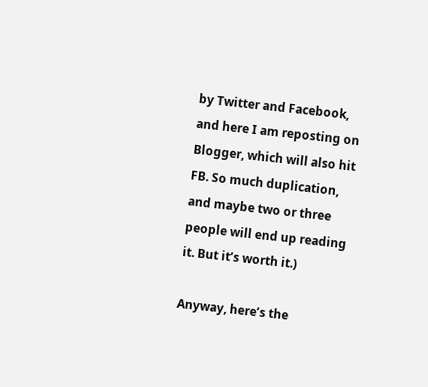by Twitter and Facebook, and here I am reposting on Blogger, which will also hit FB. So much duplication, and maybe two or three people will end up reading it. But it’s worth it.)

Anyway, here’s the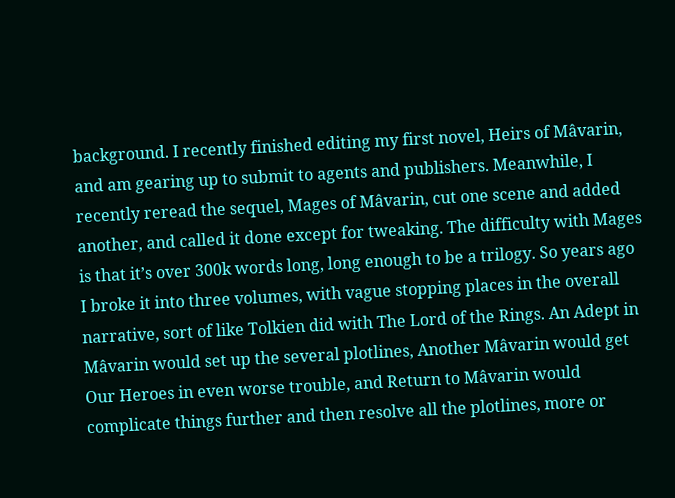background. I recently finished editing my first novel, Heirs of Mâvarin, and am gearing up to submit to agents and publishers. Meanwhile, I recently reread the sequel, Mages of Mâvarin, cut one scene and added another, and called it done except for tweaking. The difficulty with Mages is that it’s over 300k words long, long enough to be a trilogy. So years ago I broke it into three volumes, with vague stopping places in the overall narrative, sort of like Tolkien did with The Lord of the Rings. An Adept in Mâvarin would set up the several plotlines, Another Mâvarin would get Our Heroes in even worse trouble, and Return to Mâvarin would complicate things further and then resolve all the plotlines, more or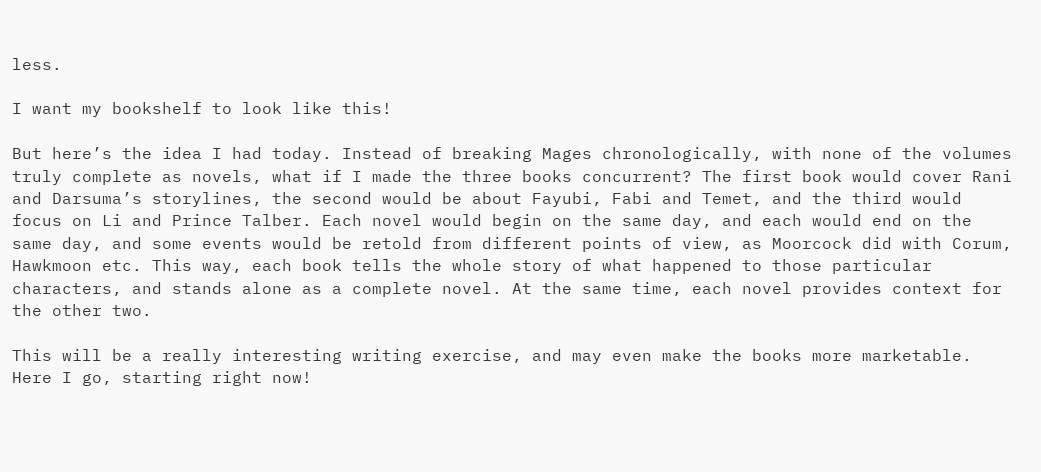less.

I want my bookshelf to look like this!

But here’s the idea I had today. Instead of breaking Mages chronologically, with none of the volumes truly complete as novels, what if I made the three books concurrent? The first book would cover Rani and Darsuma’s storylines, the second would be about Fayubi, Fabi and Temet, and the third would focus on Li and Prince Talber. Each novel would begin on the same day, and each would end on the same day, and some events would be retold from different points of view, as Moorcock did with Corum, Hawkmoon etc. This way, each book tells the whole story of what happened to those particular characters, and stands alone as a complete novel. At the same time, each novel provides context for the other two.

This will be a really interesting writing exercise, and may even make the books more marketable. Here I go, starting right now!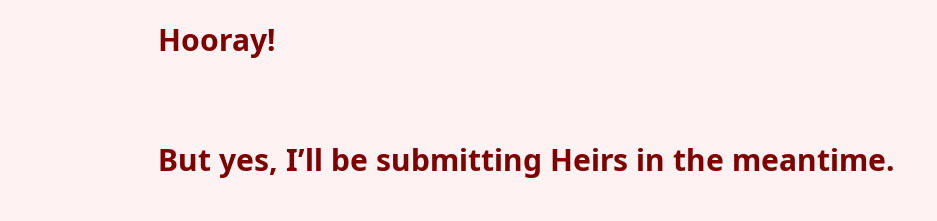Hooray!

But yes, I’ll be submitting Heirs in the meantime.